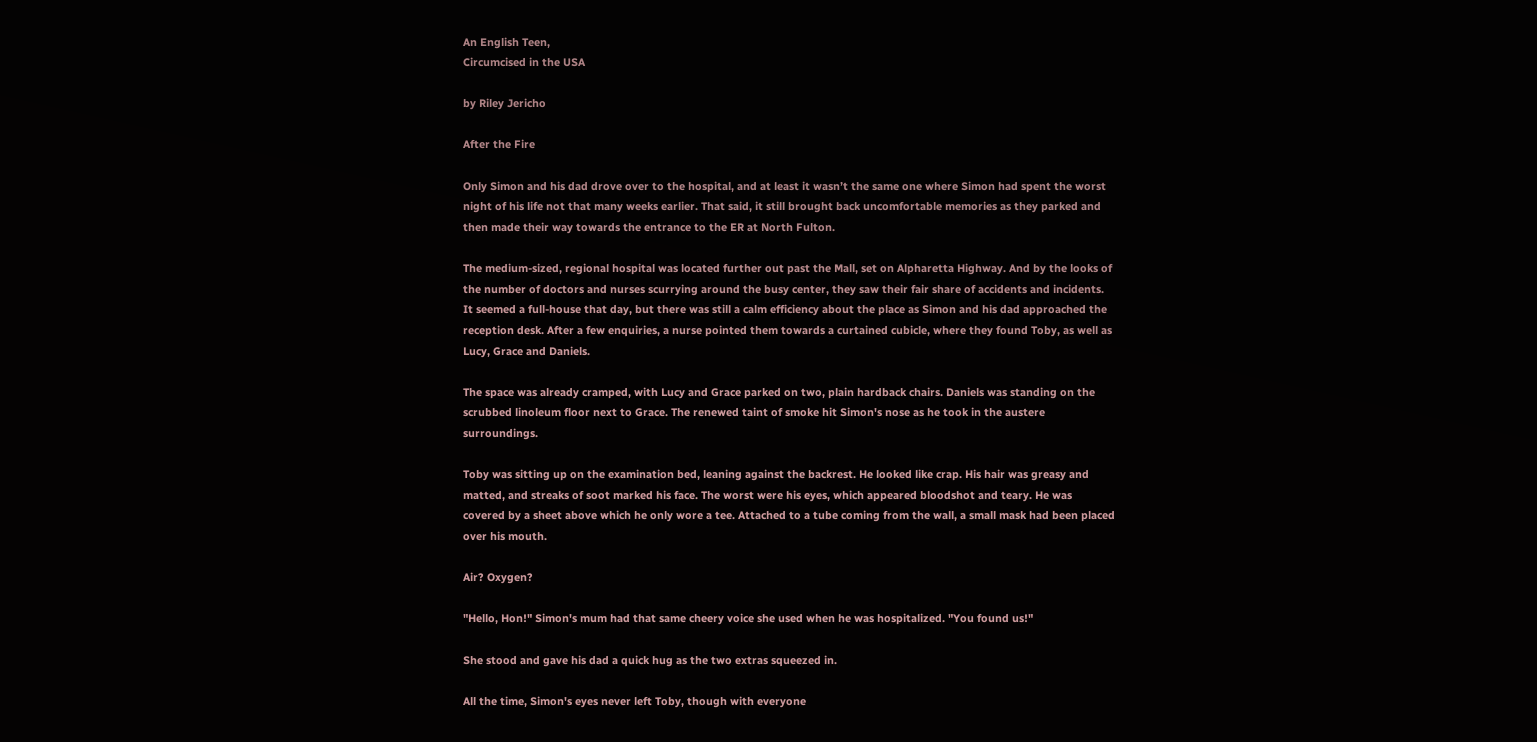An English Teen,
Circumcised in the USA

by Riley Jericho

After the Fire

Only Simon and his dad drove over to the hospital, and at least it wasn’t the same one where Simon had spent the worst night of his life not that many weeks earlier. That said, it still brought back uncomfortable memories as they parked and then made their way towards the entrance to the ER at North Fulton.

The medium-sized, regional hospital was located further out past the Mall, set on Alpharetta Highway. And by the looks of the number of doctors and nurses scurrying around the busy center, they saw their fair share of accidents and incidents. It seemed a full-house that day, but there was still a calm efficiency about the place as Simon and his dad approached the reception desk. After a few enquiries, a nurse pointed them towards a curtained cubicle, where they found Toby, as well as Lucy, Grace and Daniels.

The space was already cramped, with Lucy and Grace parked on two, plain hardback chairs. Daniels was standing on the scrubbed linoleum floor next to Grace. The renewed taint of smoke hit Simon's nose as he took in the austere surroundings.

Toby was sitting up on the examination bed, leaning against the backrest. He looked like crap. His hair was greasy and matted, and streaks of soot marked his face. The worst were his eyes, which appeared bloodshot and teary. He was covered by a sheet above which he only wore a tee. Attached to a tube coming from the wall, a small mask had been placed over his mouth.

Air? Oxygen?

"Hello, Hon!" Simon's mum had that same cheery voice she used when he was hospitalized. "You found us!"

She stood and gave his dad a quick hug as the two extras squeezed in.

All the time, Simon's eyes never left Toby, though with everyone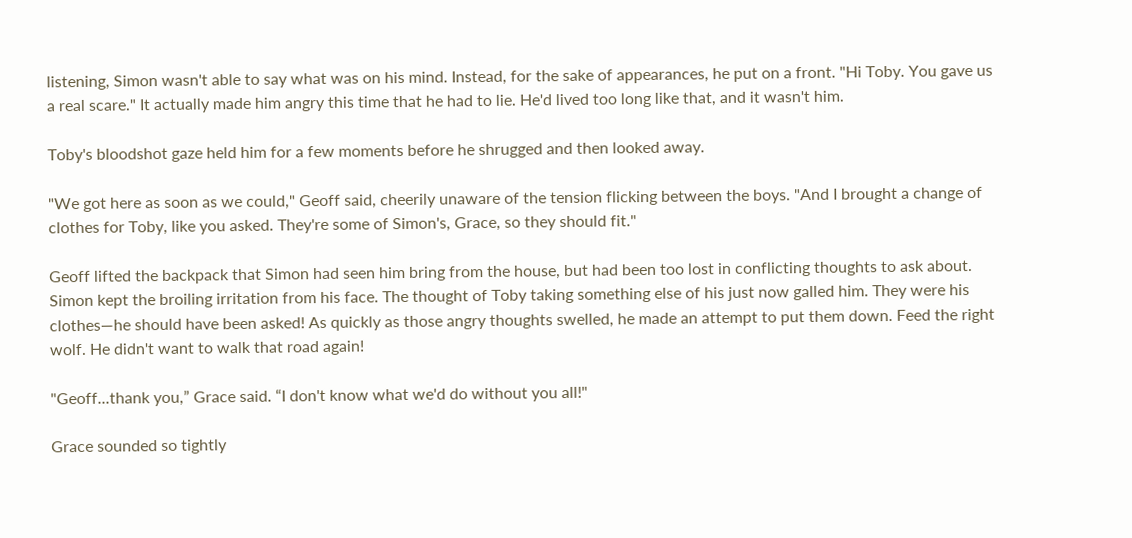listening, Simon wasn't able to say what was on his mind. Instead, for the sake of appearances, he put on a front. "Hi Toby. You gave us a real scare." It actually made him angry this time that he had to lie. He'd lived too long like that, and it wasn't him.

Toby's bloodshot gaze held him for a few moments before he shrugged and then looked away.

"We got here as soon as we could," Geoff said, cheerily unaware of the tension flicking between the boys. "And I brought a change of clothes for Toby, like you asked. They're some of Simon's, Grace, so they should fit."

Geoff lifted the backpack that Simon had seen him bring from the house, but had been too lost in conflicting thoughts to ask about. Simon kept the broiling irritation from his face. The thought of Toby taking something else of his just now galled him. They were his clothes—he should have been asked! As quickly as those angry thoughts swelled, he made an attempt to put them down. Feed the right wolf. He didn't want to walk that road again!

"Geoff...thank you,” Grace said. “I don't know what we'd do without you all!"

Grace sounded so tightly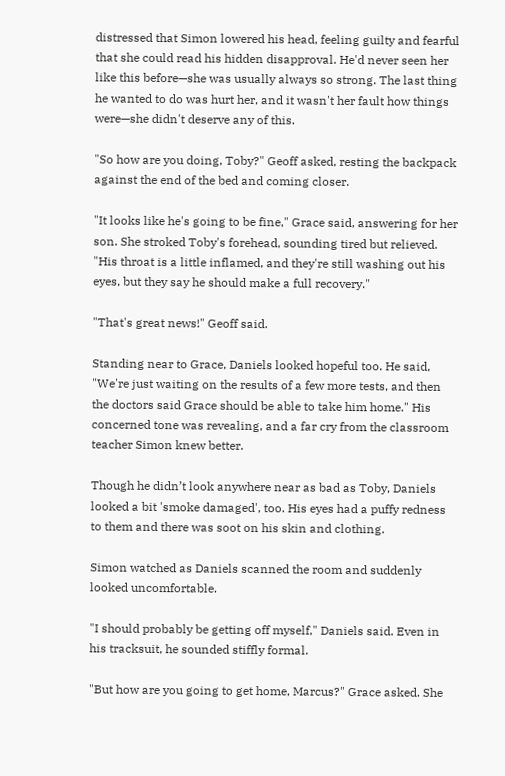distressed that Simon lowered his head, feeling guilty and fearful that she could read his hidden disapproval. He'd never seen her like this before—she was usually always so strong. The last thing he wanted to do was hurt her, and it wasn't her fault how things were—she didn't deserve any of this.

"So how are you doing, Toby?" Geoff asked, resting the backpack against the end of the bed and coming closer.

"It looks like he's going to be fine," Grace said, answering for her son. She stroked Toby's forehead, sounding tired but relieved. "His throat is a little inflamed, and they're still washing out his eyes, but they say he should make a full recovery."

"That's great news!" Geoff said.

Standing near to Grace, Daniels looked hopeful too. He said, "We're just waiting on the results of a few more tests, and then the doctors said Grace should be able to take him home." His concerned tone was revealing, and a far cry from the classroom teacher Simon knew better.

Though he didn’t look anywhere near as bad as Toby, Daniels looked a bit 'smoke damaged', too. His eyes had a puffy redness to them and there was soot on his skin and clothing.

Simon watched as Daniels scanned the room and suddenly looked uncomfortable.

"I should probably be getting off myself," Daniels said. Even in his tracksuit, he sounded stiffly formal.

"But how are you going to get home, Marcus?" Grace asked. She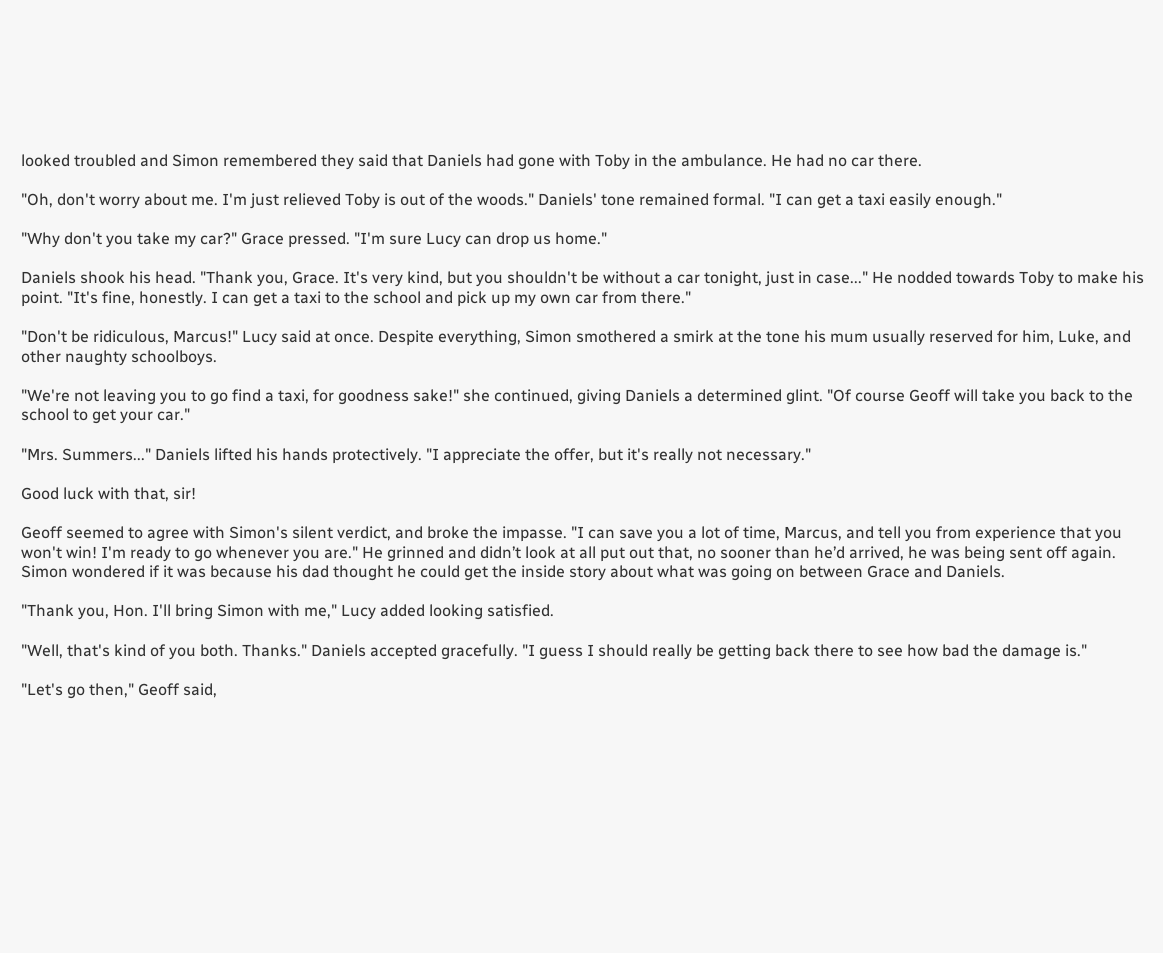looked troubled and Simon remembered they said that Daniels had gone with Toby in the ambulance. He had no car there.

"Oh, don't worry about me. I'm just relieved Toby is out of the woods." Daniels' tone remained formal. "I can get a taxi easily enough."

"Why don't you take my car?" Grace pressed. "I'm sure Lucy can drop us home."

Daniels shook his head. "Thank you, Grace. It's very kind, but you shouldn't be without a car tonight, just in case..." He nodded towards Toby to make his point. "It's fine, honestly. I can get a taxi to the school and pick up my own car from there."

"Don't be ridiculous, Marcus!" Lucy said at once. Despite everything, Simon smothered a smirk at the tone his mum usually reserved for him, Luke, and other naughty schoolboys.

"We're not leaving you to go find a taxi, for goodness sake!" she continued, giving Daniels a determined glint. "Of course Geoff will take you back to the school to get your car."

"Mrs. Summers..." Daniels lifted his hands protectively. "I appreciate the offer, but it's really not necessary."

Good luck with that, sir!

Geoff seemed to agree with Simon's silent verdict, and broke the impasse. "I can save you a lot of time, Marcus, and tell you from experience that you won't win! I'm ready to go whenever you are." He grinned and didn’t look at all put out that, no sooner than he’d arrived, he was being sent off again. Simon wondered if it was because his dad thought he could get the inside story about what was going on between Grace and Daniels.

"Thank you, Hon. I'll bring Simon with me," Lucy added looking satisfied.

"Well, that's kind of you both. Thanks." Daniels accepted gracefully. "I guess I should really be getting back there to see how bad the damage is."

"Let's go then," Geoff said,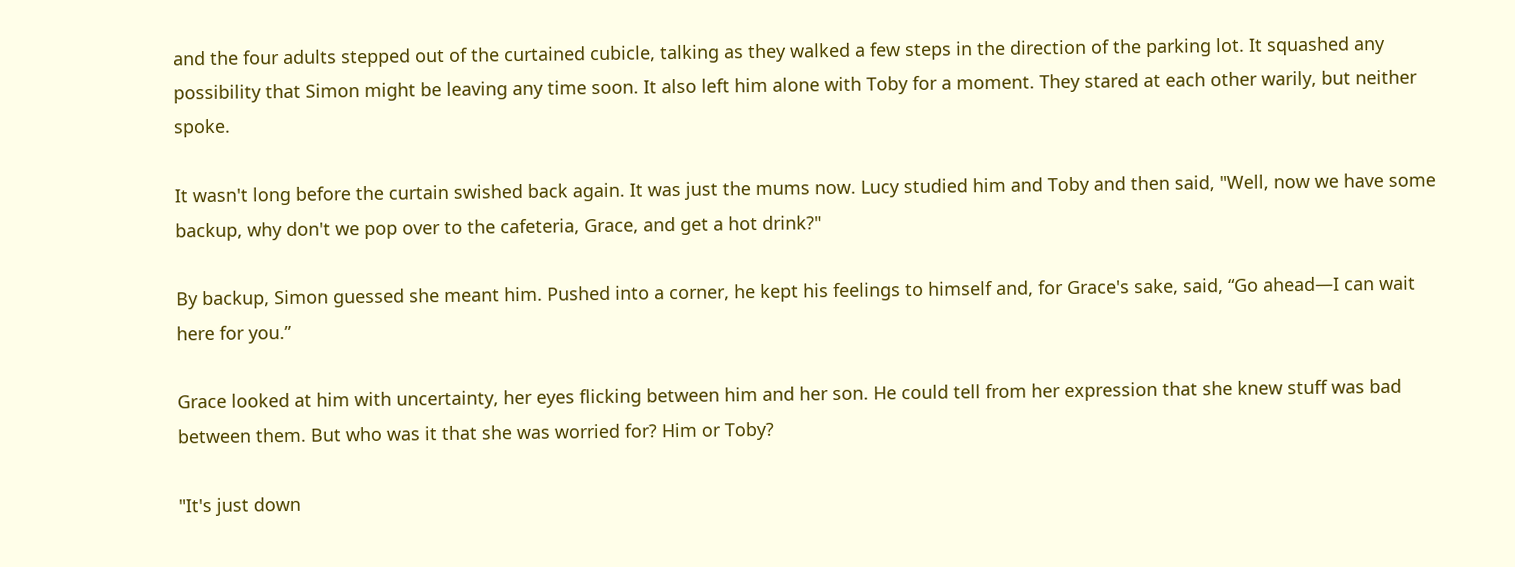and the four adults stepped out of the curtained cubicle, talking as they walked a few steps in the direction of the parking lot. It squashed any possibility that Simon might be leaving any time soon. It also left him alone with Toby for a moment. They stared at each other warily, but neither spoke.

It wasn't long before the curtain swished back again. It was just the mums now. Lucy studied him and Toby and then said, "Well, now we have some backup, why don't we pop over to the cafeteria, Grace, and get a hot drink?"

By backup, Simon guessed she meant him. Pushed into a corner, he kept his feelings to himself and, for Grace's sake, said, “Go ahead—I can wait here for you.”

Grace looked at him with uncertainty, her eyes flicking between him and her son. He could tell from her expression that she knew stuff was bad between them. But who was it that she was worried for? Him or Toby?

"It's just down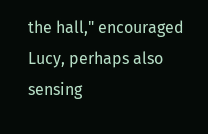the hall," encouraged Lucy, perhaps also sensing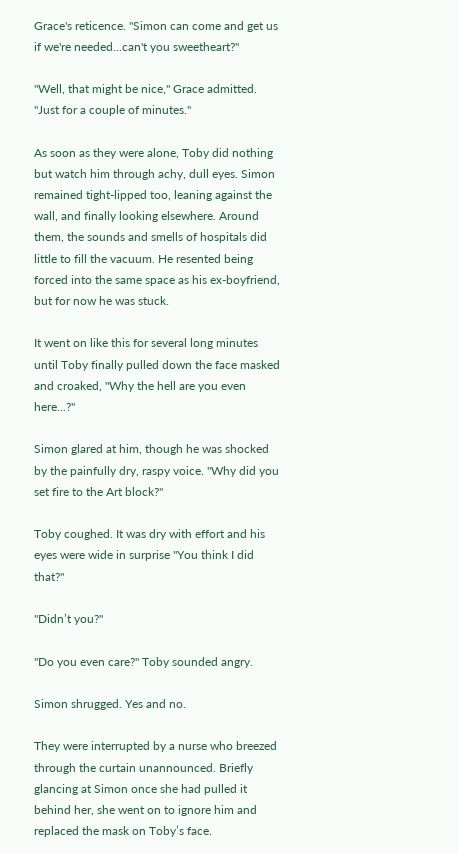Grace's reticence. "Simon can come and get us if we're needed...can't you sweetheart?"

"Well, that might be nice," Grace admitted. "Just for a couple of minutes."

As soon as they were alone, Toby did nothing but watch him through achy, dull eyes. Simon remained tight-lipped too, leaning against the wall, and finally looking elsewhere. Around them, the sounds and smells of hospitals did little to fill the vacuum. He resented being forced into the same space as his ex-boyfriend, but for now he was stuck.

It went on like this for several long minutes until Toby finally pulled down the face masked and croaked, "Why the hell are you even here...?"

Simon glared at him, though he was shocked by the painfully dry, raspy voice. "Why did you set fire to the Art block?"

Toby coughed. It was dry with effort and his eyes were wide in surprise "You think I did that?"

"Didn’t you?"

"Do you even care?" Toby sounded angry.

Simon shrugged. Yes and no.

They were interrupted by a nurse who breezed through the curtain unannounced. Briefly glancing at Simon once she had pulled it behind her, she went on to ignore him and replaced the mask on Toby’s face.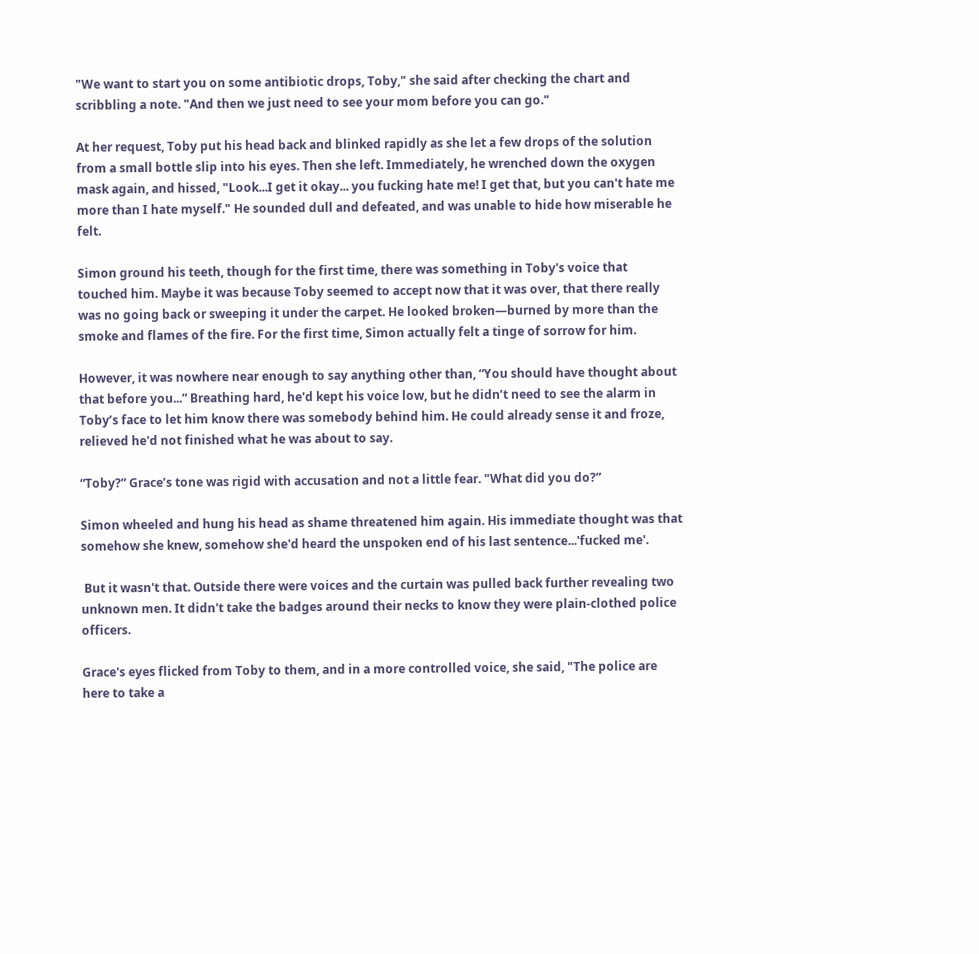"We want to start you on some antibiotic drops, Toby," she said after checking the chart and scribbling a note. "And then we just need to see your mom before you can go."

At her request, Toby put his head back and blinked rapidly as she let a few drops of the solution from a small bottle slip into his eyes. Then she left. Immediately, he wrenched down the oxygen mask again, and hissed, "Look...I get it okay... you fucking hate me! I get that, but you can't hate me more than I hate myself." He sounded dull and defeated, and was unable to hide how miserable he felt.

Simon ground his teeth, though for the first time, there was something in Toby's voice that touched him. Maybe it was because Toby seemed to accept now that it was over, that there really was no going back or sweeping it under the carpet. He looked broken—burned by more than the smoke and flames of the fire. For the first time, Simon actually felt a tinge of sorrow for him.

However, it was nowhere near enough to say anything other than, “You should have thought about that before you...” Breathing hard, he'd kept his voice low, but he didn’t need to see the alarm in Toby’s face to let him know there was somebody behind him. He could already sense it and froze, relieved he'd not finished what he was about to say.

“Toby?” Grace’s tone was rigid with accusation and not a little fear. "What did you do?”

Simon wheeled and hung his head as shame threatened him again. His immediate thought was that somehow she knew, somehow she'd heard the unspoken end of his last sentence...'fucked me'.

 But it wasn't that. Outside there were voices and the curtain was pulled back further revealing two unknown men. It didn't take the badges around their necks to know they were plain-clothed police officers.

Grace's eyes flicked from Toby to them, and in a more controlled voice, she said, "The police are here to take a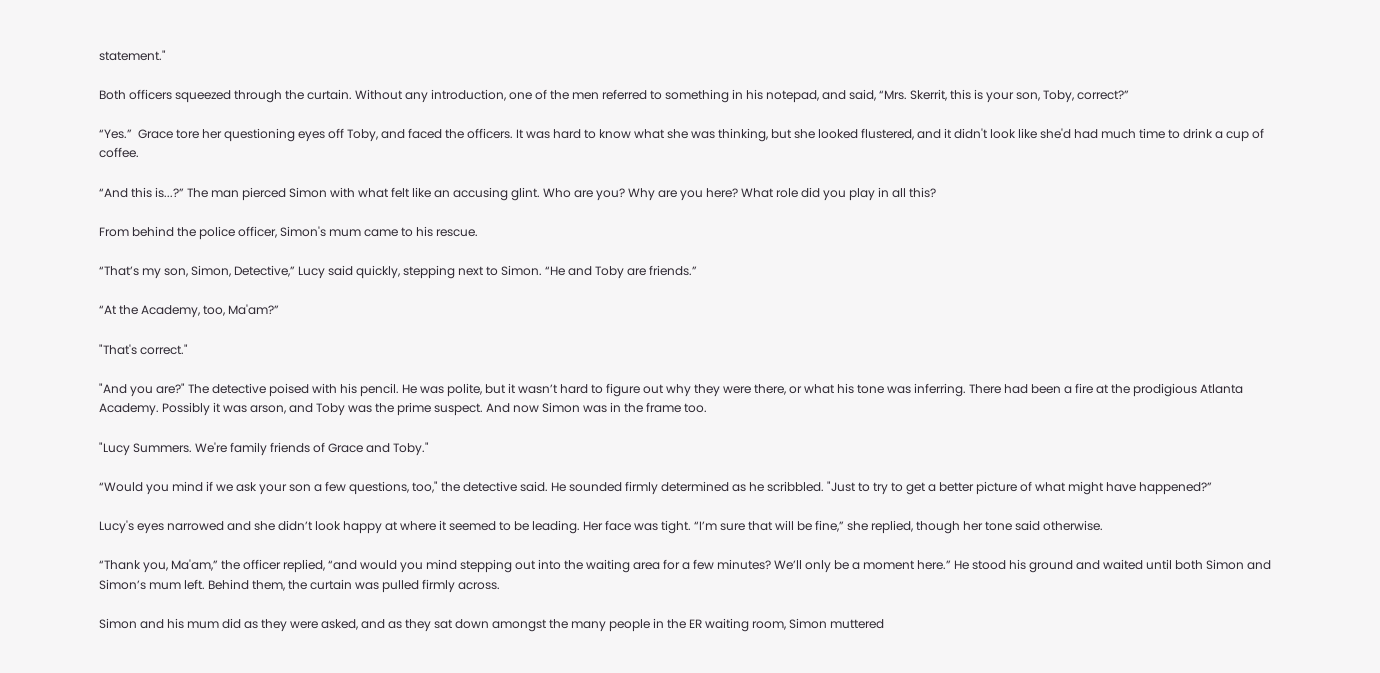statement."

Both officers squeezed through the curtain. Without any introduction, one of the men referred to something in his notepad, and said, “Mrs. Skerrit, this is your son, Toby, correct?”

“Yes.”  Grace tore her questioning eyes off Toby, and faced the officers. It was hard to know what she was thinking, but she looked flustered, and it didn't look like she'd had much time to drink a cup of coffee.

“And this is...?” The man pierced Simon with what felt like an accusing glint. Who are you? Why are you here? What role did you play in all this?

From behind the police officer, Simon's mum came to his rescue.

“That’s my son, Simon, Detective,” Lucy said quickly, stepping next to Simon. “He and Toby are friends.”

“At the Academy, too, Ma'am?”

"That's correct."

"And you are?" The detective poised with his pencil. He was polite, but it wasn’t hard to figure out why they were there, or what his tone was inferring. There had been a fire at the prodigious Atlanta Academy. Possibly it was arson, and Toby was the prime suspect. And now Simon was in the frame too.

"Lucy Summers. We're family friends of Grace and Toby."

“Would you mind if we ask your son a few questions, too," the detective said. He sounded firmly determined as he scribbled. "Just to try to get a better picture of what might have happened?”

Lucy's eyes narrowed and she didn’t look happy at where it seemed to be leading. Her face was tight. “I’m sure that will be fine,” she replied, though her tone said otherwise.

“Thank you, Ma'am,” the officer replied, “and would you mind stepping out into the waiting area for a few minutes? We’ll only be a moment here.” He stood his ground and waited until both Simon and Simon’s mum left. Behind them, the curtain was pulled firmly across.

Simon and his mum did as they were asked, and as they sat down amongst the many people in the ER waiting room, Simon muttered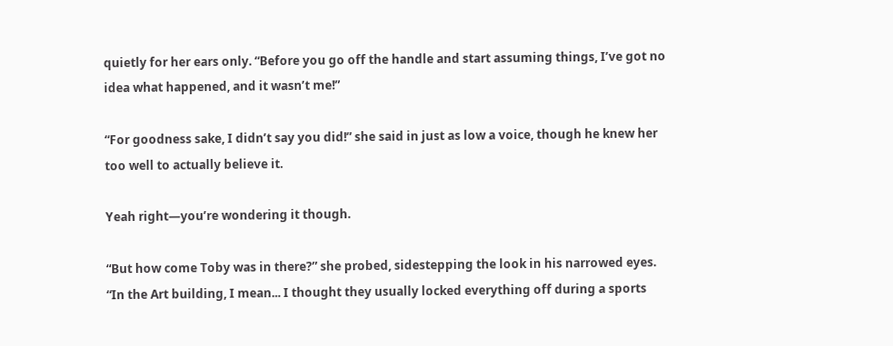quietly for her ears only. “Before you go off the handle and start assuming things, I’ve got no idea what happened, and it wasn’t me!”

“For goodness sake, I didn’t say you did!” she said in just as low a voice, though he knew her too well to actually believe it.

Yeah right—you’re wondering it though.

“But how come Toby was in there?” she probed, sidestepping the look in his narrowed eyes. “In the Art building, I mean... I thought they usually locked everything off during a sports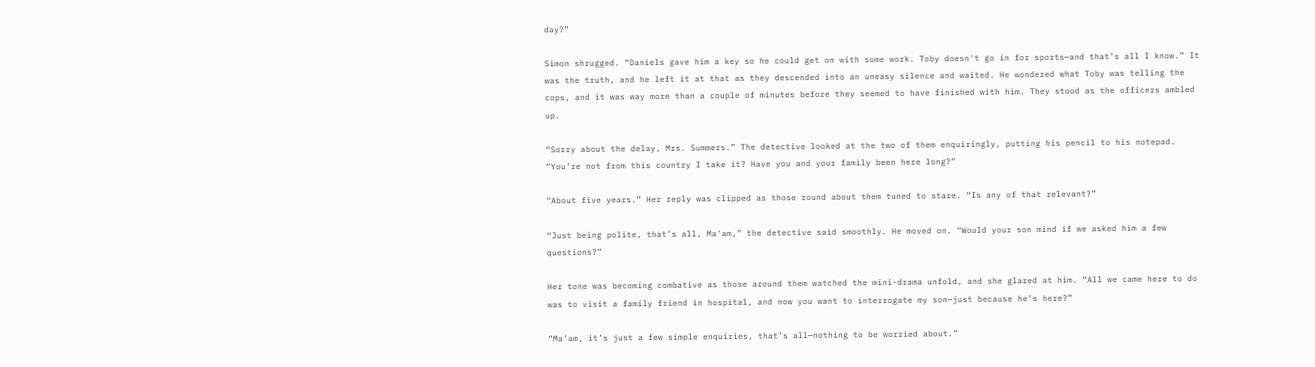day?”

Simon shrugged. “Daniels gave him a key so he could get on with some work. Toby doesn't go in for sports—and that’s all I know.” It was the truth, and he left it at that as they descended into an uneasy silence and waited. He wondered what Toby was telling the cops, and it was way more than a couple of minutes before they seemed to have finished with him. They stood as the officers ambled up.

“Sorry about the delay, Mrs. Summers.” The detective looked at the two of them enquiringly, putting his pencil to his notepad. “You’re not from this country I take it? Have you and your family been here long?”

“About five years.” Her reply was clipped as those round about them tuned to stare. “Is any of that relevant?”

“Just being polite, that’s all, Ma'am,” the detective said smoothly. He moved on. “Would your son mind if we asked him a few questions?”

Her tone was becoming combative as those around them watched the mini-drama unfold, and she glared at him. “All we came here to do was to visit a family friend in hospital, and now you want to interrogate my son—just because he’s here?”

“Ma’am, it’s just a few simple enquiries, that’s all—nothing to be worried about.”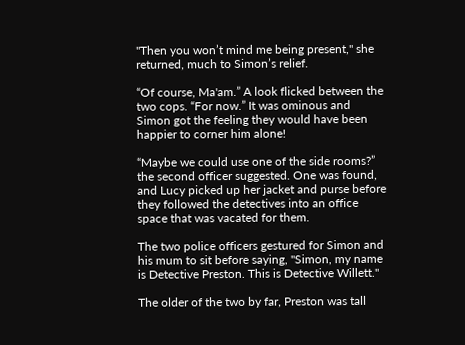"Then you won’t mind me being present," she returned, much to Simon’s relief.

“Of course, Ma'am.” A look flicked between the two cops. “For now.” It was ominous and Simon got the feeling they would have been happier to corner him alone!

“Maybe we could use one of the side rooms?” the second officer suggested. One was found, and Lucy picked up her jacket and purse before they followed the detectives into an office space that was vacated for them.

The two police officers gestured for Simon and his mum to sit before saying, "Simon, my name is Detective Preston. This is Detective Willett."

The older of the two by far, Preston was tall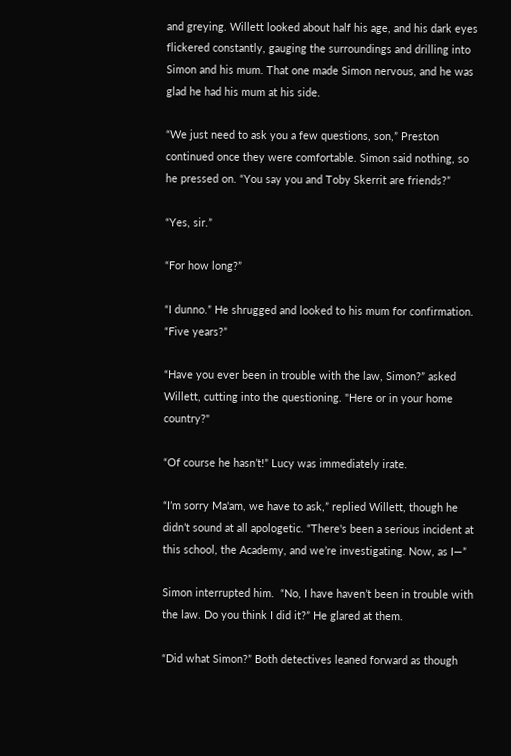and greying. Willett looked about half his age, and his dark eyes flickered constantly, gauging the surroundings and drilling into Simon and his mum. That one made Simon nervous, and he was glad he had his mum at his side.

“We just need to ask you a few questions, son,” Preston continued once they were comfortable. Simon said nothing, so he pressed on. “You say you and Toby Skerrit are friends?”

“Yes, sir.”

“For how long?”

“I dunno.” He shrugged and looked to his mum for confirmation. “Five years?”

“Have you ever been in trouble with the law, Simon?” asked Willett, cutting into the questioning. "Here or in your home country?"

“Of course he hasn’t!” Lucy was immediately irate.

“I’m sorry Ma'am, we have to ask,” replied Willett, though he didn’t sound at all apologetic. “There's been a serious incident at this school, the Academy, and we’re investigating. Now, as I—”

Simon interrupted him.  “No, I have haven’t been in trouble with the law. Do you think I did it?” He glared at them.

“Did what Simon?” Both detectives leaned forward as though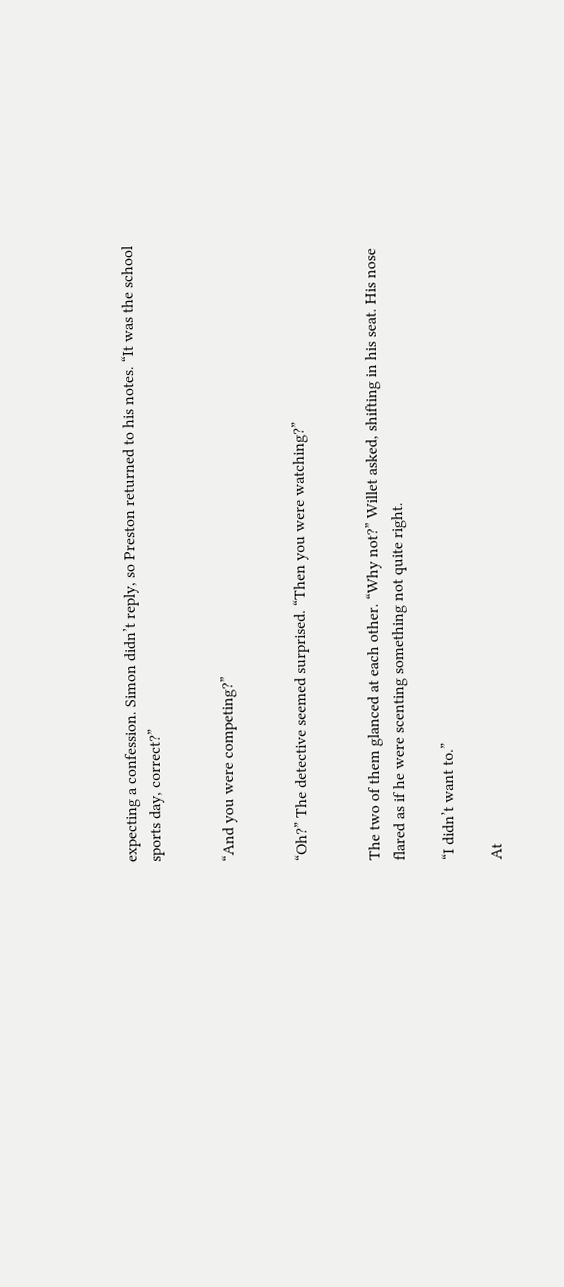expecting a confession. Simon didn’t reply, so Preston returned to his notes. “It was the school sports day, correct?”


“And you were competing?”


“Oh?” The detective seemed surprised. “Then you were watching?”


The two of them glanced at each other. “Why not?” Willet asked, shifting in his seat. His nose flared as if he were scenting something not quite right.

“I didn’t want to.”

At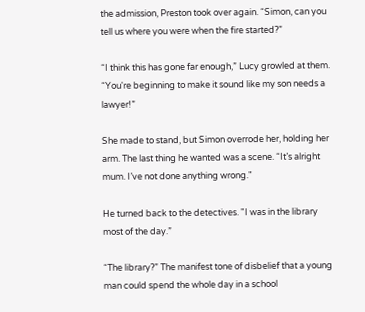the admission, Preston took over again. “Simon, can you tell us where you were when the fire started?”

“I think this has gone far enough,” Lucy growled at them. “You're beginning to make it sound like my son needs a lawyer!”

She made to stand, but Simon overrode her, holding her arm. The last thing he wanted was a scene. “It’s alright mum. I’ve not done anything wrong."

He turned back to the detectives. "I was in the library most of the day.”

“The library?” The manifest tone of disbelief that a young man could spend the whole day in a school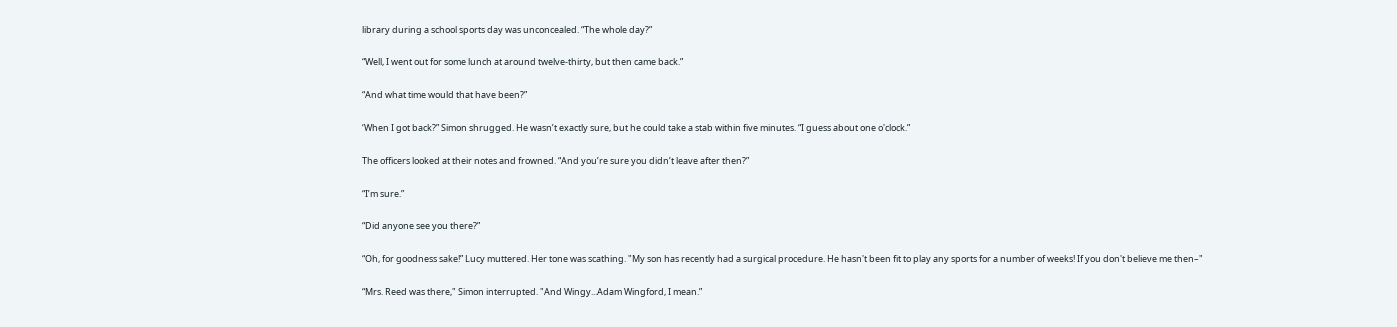library during a school sports day was unconcealed. “The whole day?”

“Well, I went out for some lunch at around twelve-thirty, but then came back.”

“And what time would that have been?”

‘When I got back?” Simon shrugged. He wasn’t exactly sure, but he could take a stab within five minutes. “I guess about one o'clock.”

The officers looked at their notes and frowned. “And you’re sure you didn’t leave after then?”

“I’m sure.”

“Did anyone see you there?”

“Oh, for goodness sake!” Lucy muttered. Her tone was scathing. "My son has recently had a surgical procedure. He hasn't been fit to play any sports for a number of weeks! If you don't believe me then–"

“Mrs. Reed was there," Simon interrupted. "And Wingy...Adam Wingford, I mean.”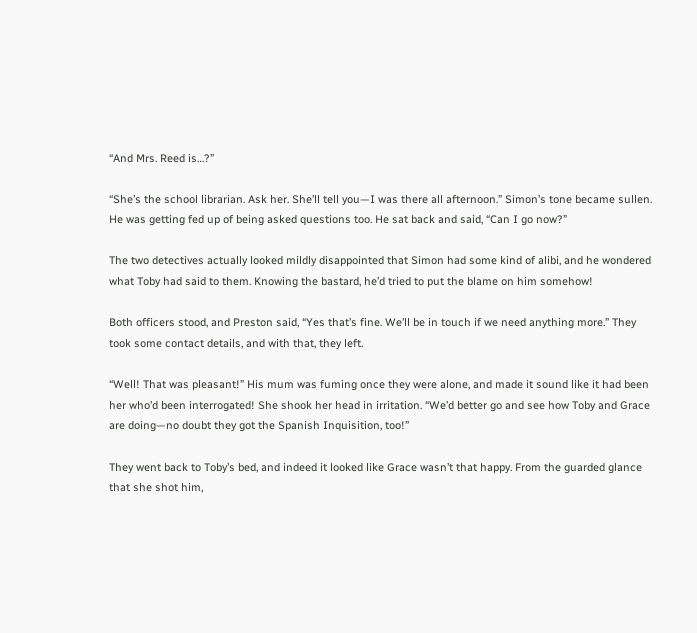“And Mrs. Reed is…?”

“She’s the school librarian. Ask her. She’ll tell you—I was there all afternoon.” Simon’s tone became sullen. He was getting fed up of being asked questions too. He sat back and said, “Can I go now?”

The two detectives actually looked mildly disappointed that Simon had some kind of alibi, and he wondered what Toby had said to them. Knowing the bastard, he’d tried to put the blame on him somehow!

Both officers stood, and Preston said, “Yes that’s fine. We’ll be in touch if we need anything more.” They took some contact details, and with that, they left.

“Well! That was pleasant!” His mum was fuming once they were alone, and made it sound like it had been her who’d been interrogated! She shook her head in irritation. “We’d better go and see how Toby and Grace are doing—no doubt they got the Spanish Inquisition, too!”

They went back to Toby’s bed, and indeed it looked like Grace wasn’t that happy. From the guarded glance that she shot him,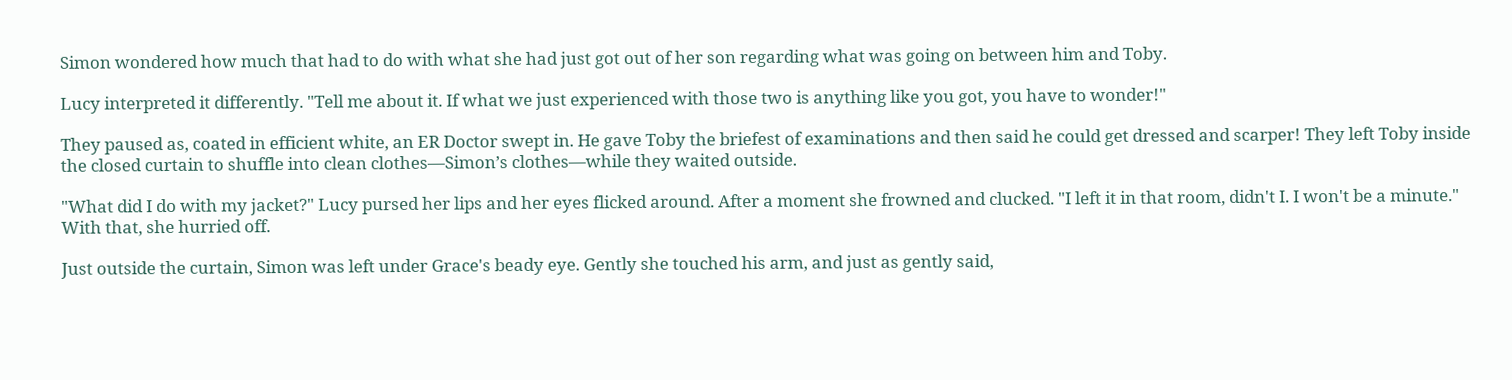Simon wondered how much that had to do with what she had just got out of her son regarding what was going on between him and Toby.

Lucy interpreted it differently. "Tell me about it. If what we just experienced with those two is anything like you got, you have to wonder!"

They paused as, coated in efficient white, an ER Doctor swept in. He gave Toby the briefest of examinations and then said he could get dressed and scarper! They left Toby inside the closed curtain to shuffle into clean clothes—Simon’s clothes—while they waited outside.

"What did I do with my jacket?" Lucy pursed her lips and her eyes flicked around. After a moment she frowned and clucked. "I left it in that room, didn't I. I won't be a minute." With that, she hurried off.

Just outside the curtain, Simon was left under Grace's beady eye. Gently she touched his arm, and just as gently said,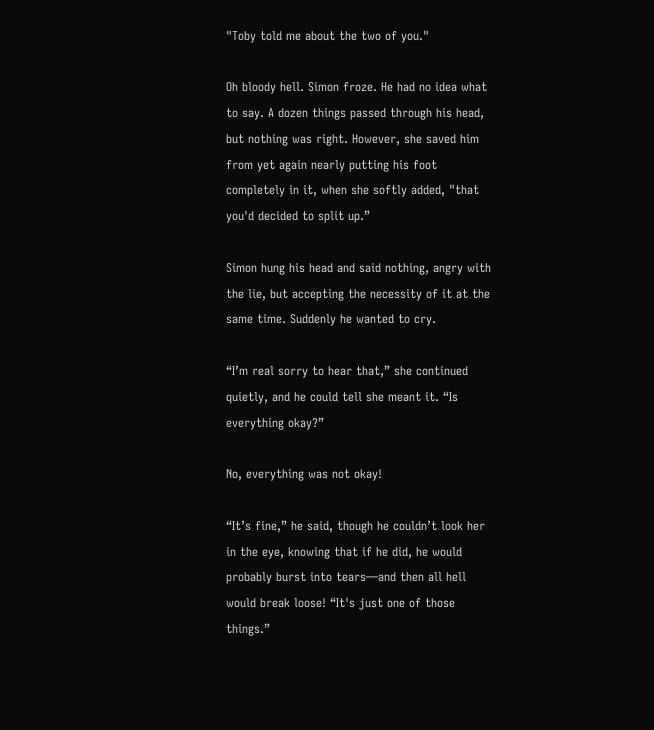"Toby told me about the two of you."

Oh bloody hell. Simon froze. He had no idea what to say. A dozen things passed through his head, but nothing was right. However, she saved him from yet again nearly putting his foot completely in it, when she softly added, "that you'd decided to split up.”

Simon hung his head and said nothing, angry with the lie, but accepting the necessity of it at the same time. Suddenly he wanted to cry.

“I’m real sorry to hear that,” she continued quietly, and he could tell she meant it. “Is everything okay?”

No, everything was not okay!

“It’s fine,” he said, though he couldn’t look her in the eye, knowing that if he did, he would probably burst into tears—and then all hell would break loose! “It's just one of those things.”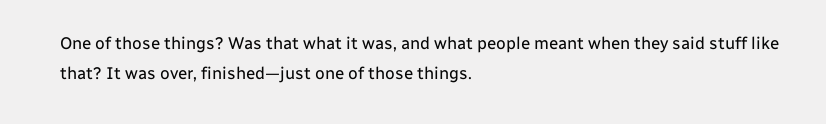One of those things? Was that what it was, and what people meant when they said stuff like that? It was over, finished—just one of those things.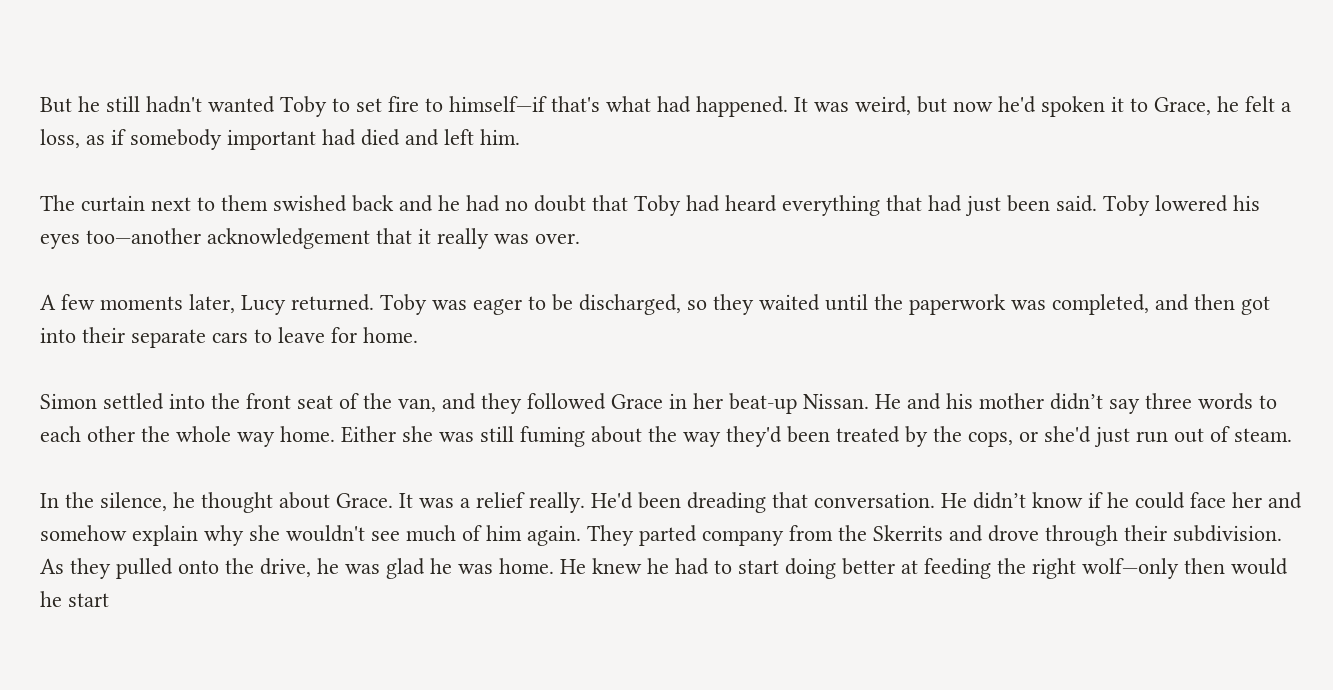But he still hadn't wanted Toby to set fire to himself—if that's what had happened. It was weird, but now he'd spoken it to Grace, he felt a loss, as if somebody important had died and left him.

The curtain next to them swished back and he had no doubt that Toby had heard everything that had just been said. Toby lowered his eyes too—another acknowledgement that it really was over.

A few moments later, Lucy returned. Toby was eager to be discharged, so they waited until the paperwork was completed, and then got into their separate cars to leave for home.

Simon settled into the front seat of the van, and they followed Grace in her beat-up Nissan. He and his mother didn’t say three words to each other the whole way home. Either she was still fuming about the way they'd been treated by the cops, or she'd just run out of steam.

In the silence, he thought about Grace. It was a relief really. He'd been dreading that conversation. He didn’t know if he could face her and somehow explain why she wouldn't see much of him again. They parted company from the Skerrits and drove through their subdivision. As they pulled onto the drive, he was glad he was home. He knew he had to start doing better at feeding the right wolf—only then would he start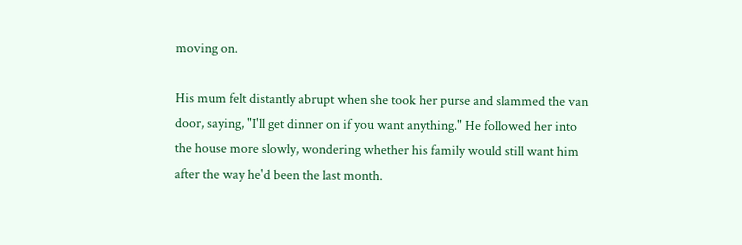moving on.

His mum felt distantly abrupt when she took her purse and slammed the van door, saying, "I'll get dinner on if you want anything." He followed her into the house more slowly, wondering whether his family would still want him after the way he'd been the last month.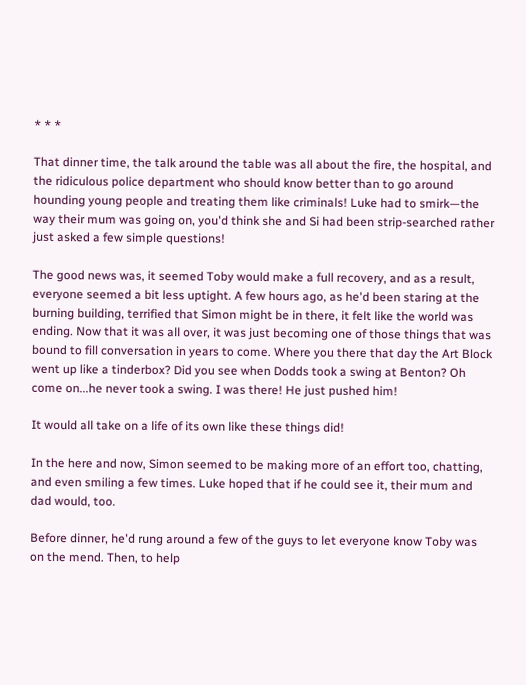* * *

That dinner time, the talk around the table was all about the fire, the hospital, and the ridiculous police department who should know better than to go around hounding young people and treating them like criminals! Luke had to smirk—the way their mum was going on, you'd think she and Si had been strip-searched rather just asked a few simple questions!

The good news was, it seemed Toby would make a full recovery, and as a result, everyone seemed a bit less uptight. A few hours ago, as he'd been staring at the burning building, terrified that Simon might be in there, it felt like the world was ending. Now that it was all over, it was just becoming one of those things that was bound to fill conversation in years to come. Where you there that day the Art Block went up like a tinderbox? Did you see when Dodds took a swing at Benton? Oh come on...he never took a swing. I was there! He just pushed him!

It would all take on a life of its own like these things did!

In the here and now, Simon seemed to be making more of an effort too, chatting, and even smiling a few times. Luke hoped that if he could see it, their mum and dad would, too.

Before dinner, he'd rung around a few of the guys to let everyone know Toby was on the mend. Then, to help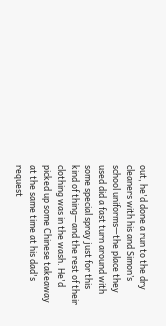out, he'd done a run to the dry cleaners with his and Simon’s school uniforms—the place they used did a fast turn around with some special spray just for this kind of thing—and the rest of their clothing was in the wash. He'd picked up some Chinese takeaway at the same time at his dad's request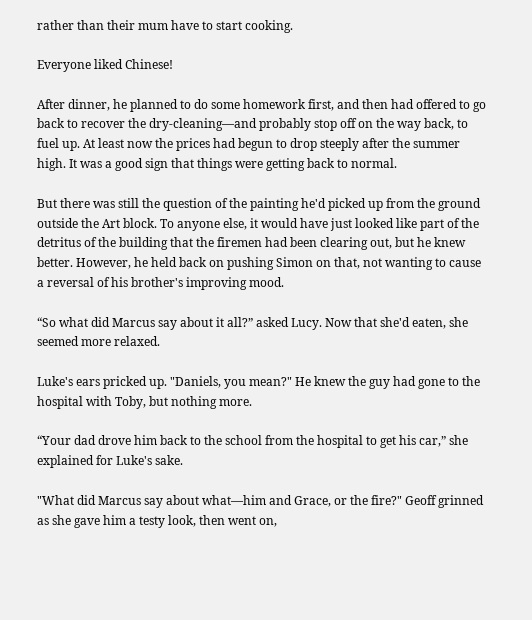rather than their mum have to start cooking.

Everyone liked Chinese!

After dinner, he planned to do some homework first, and then had offered to go back to recover the dry-cleaning—and probably stop off on the way back, to fuel up. At least now the prices had begun to drop steeply after the summer high. It was a good sign that things were getting back to normal.

But there was still the question of the painting he'd picked up from the ground outside the Art block. To anyone else, it would have just looked like part of the detritus of the building that the firemen had been clearing out, but he knew better. However, he held back on pushing Simon on that, not wanting to cause a reversal of his brother's improving mood.

“So what did Marcus say about it all?” asked Lucy. Now that she'd eaten, she seemed more relaxed.

Luke's ears pricked up. "Daniels, you mean?" He knew the guy had gone to the hospital with Toby, but nothing more.

“Your dad drove him back to the school from the hospital to get his car,” she explained for Luke's sake.

"What did Marcus say about what—him and Grace, or the fire?" Geoff grinned as she gave him a testy look, then went on,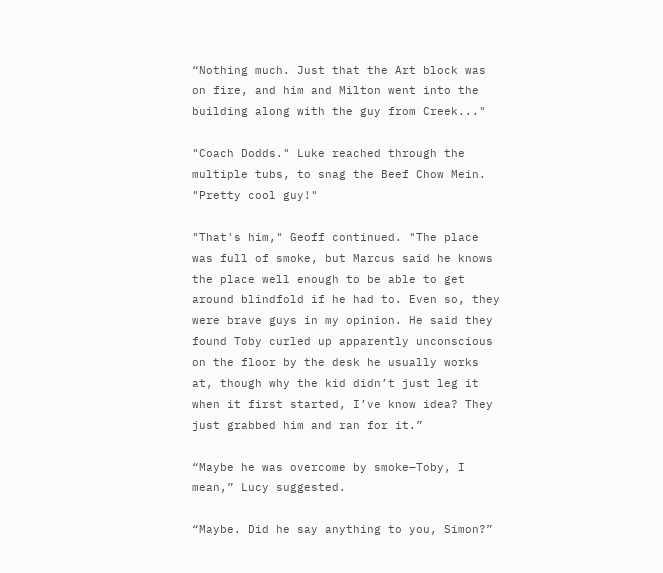“Nothing much. Just that the Art block was on fire, and him and Milton went into the building along with the guy from Creek..."

"Coach Dodds." Luke reached through the multiple tubs, to snag the Beef Chow Mein. "Pretty cool guy!"

"That's him," Geoff continued. "The place was full of smoke, but Marcus said he knows the place well enough to be able to get around blindfold if he had to. Even so, they were brave guys in my opinion. He said they found Toby curled up apparently unconscious on the floor by the desk he usually works at, though why the kid didn’t just leg it when it first started, I’ve know idea? They just grabbed him and ran for it.”

“Maybe he was overcome by smoke—Toby, I mean,” Lucy suggested.

“Maybe. Did he say anything to you, Simon?”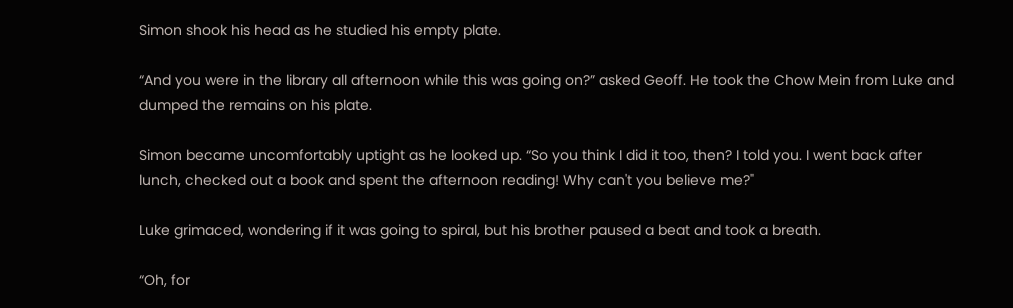Simon shook his head as he studied his empty plate.

“And you were in the library all afternoon while this was going on?” asked Geoff. He took the Chow Mein from Luke and dumped the remains on his plate.

Simon became uncomfortably uptight as he looked up. “So you think I did it too, then? I told you. I went back after lunch, checked out a book and spent the afternoon reading! Why can't you believe me?"

Luke grimaced, wondering if it was going to spiral, but his brother paused a beat and took a breath.

“Oh, for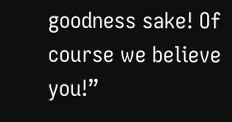goodness sake! Of course we believe you!”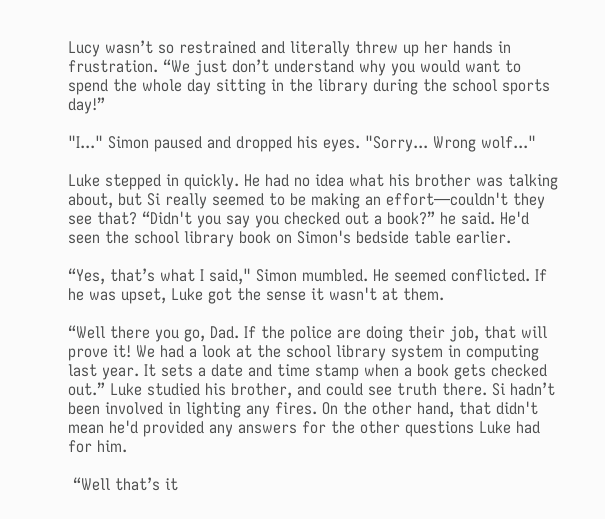Lucy wasn’t so restrained and literally threw up her hands in frustration. “We just don’t understand why you would want to spend the whole day sitting in the library during the school sports day!”

"I..." Simon paused and dropped his eyes. "Sorry... Wrong wolf..."

Luke stepped in quickly. He had no idea what his brother was talking about, but Si really seemed to be making an effort—couldn't they see that? “Didn't you say you checked out a book?” he said. He'd seen the school library book on Simon's bedside table earlier.

“Yes, that’s what I said," Simon mumbled. He seemed conflicted. If he was upset, Luke got the sense it wasn't at them.

“Well there you go, Dad. If the police are doing their job, that will prove it! We had a look at the school library system in computing last year. It sets a date and time stamp when a book gets checked out.” Luke studied his brother, and could see truth there. Si hadn’t been involved in lighting any fires. On the other hand, that didn't mean he'd provided any answers for the other questions Luke had for him.

 “Well that’s it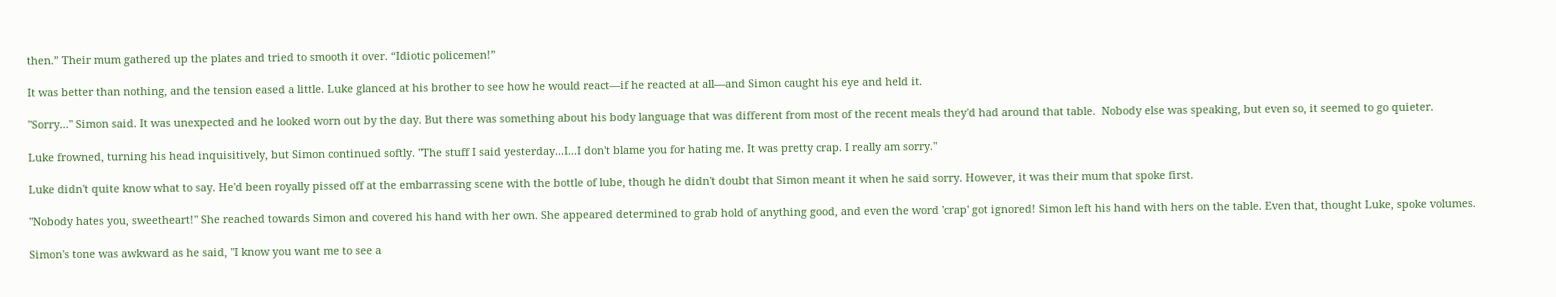then.” Their mum gathered up the plates and tried to smooth it over. “Idiotic policemen!”

It was better than nothing, and the tension eased a little. Luke glanced at his brother to see how he would react—if he reacted at all—and Simon caught his eye and held it.

"Sorry..." Simon said. It was unexpected and he looked worn out by the day. But there was something about his body language that was different from most of the recent meals they'd had around that table.  Nobody else was speaking, but even so, it seemed to go quieter.

Luke frowned, turning his head inquisitively, but Simon continued softly. "The stuff I said yesterday...I...I don't blame you for hating me. It was pretty crap. I really am sorry."

Luke didn't quite know what to say. He'd been royally pissed off at the embarrassing scene with the bottle of lube, though he didn't doubt that Simon meant it when he said sorry. However, it was their mum that spoke first.

"Nobody hates you, sweetheart!" She reached towards Simon and covered his hand with her own. She appeared determined to grab hold of anything good, and even the word 'crap' got ignored! Simon left his hand with hers on the table. Even that, thought Luke, spoke volumes.

Simon's tone was awkward as he said, "I know you want me to see a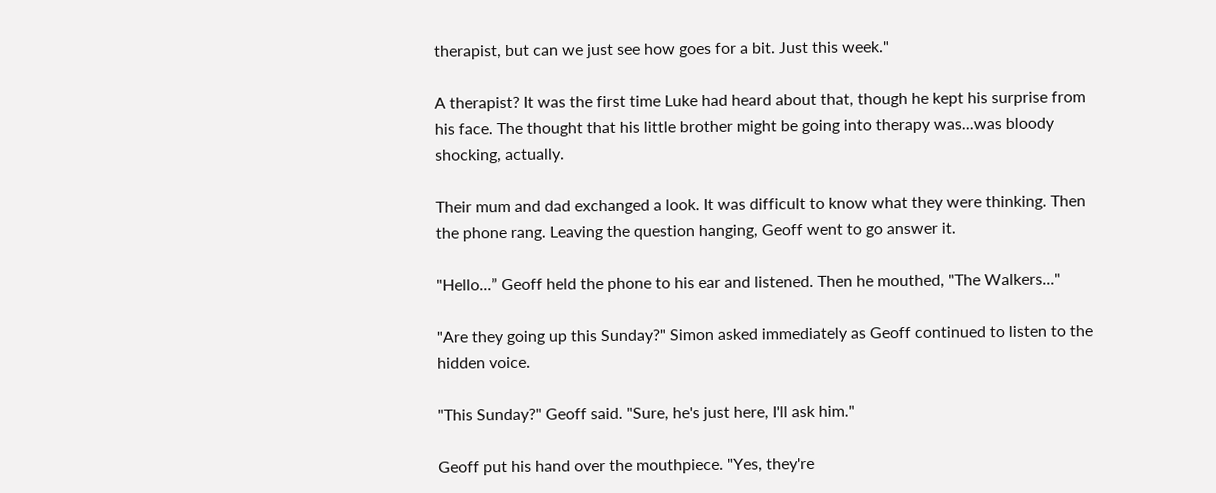therapist, but can we just see how goes for a bit. Just this week."

A therapist? It was the first time Luke had heard about that, though he kept his surprise from his face. The thought that his little brother might be going into therapy was...was bloody shocking, actually.

Their mum and dad exchanged a look. It was difficult to know what they were thinking. Then the phone rang. Leaving the question hanging, Geoff went to go answer it.

"Hello...” Geoff held the phone to his ear and listened. Then he mouthed, "The Walkers..."

"Are they going up this Sunday?" Simon asked immediately as Geoff continued to listen to the hidden voice.

"This Sunday?" Geoff said. "Sure, he's just here, I'll ask him."

Geoff put his hand over the mouthpiece. "Yes, they're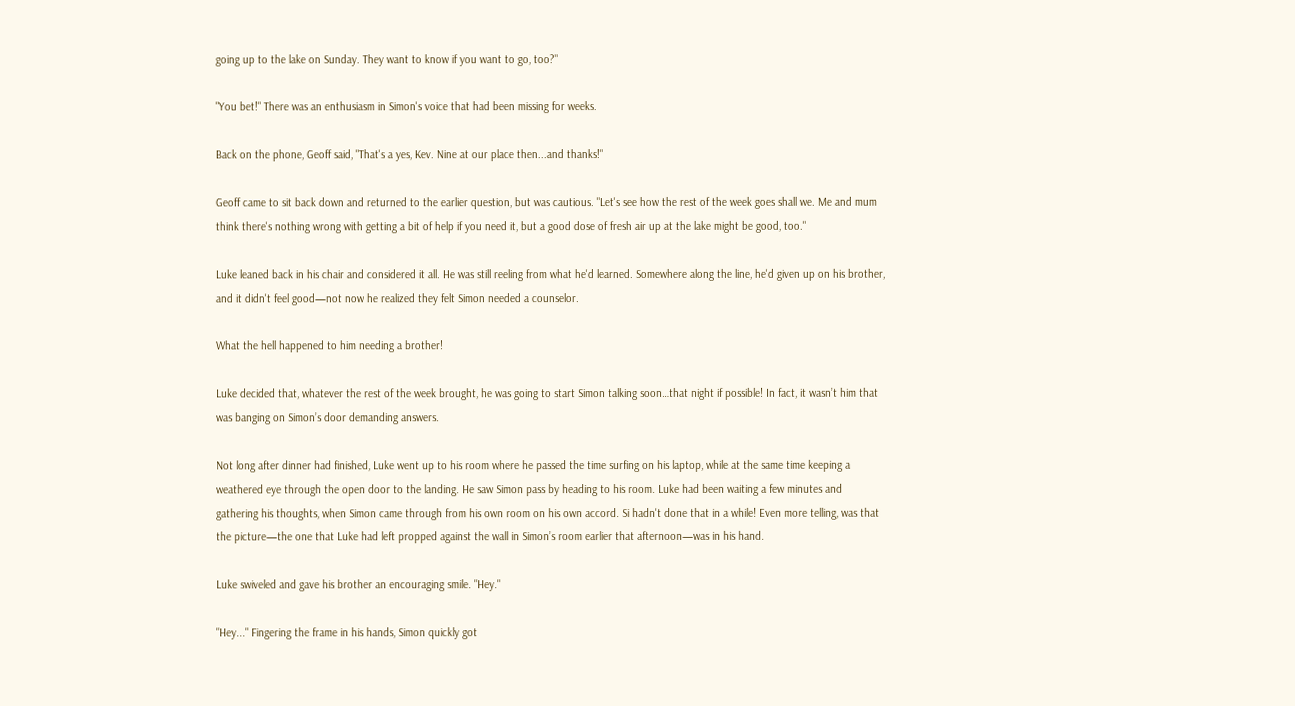going up to the lake on Sunday. They want to know if you want to go, too?"

"You bet!" There was an enthusiasm in Simon's voice that had been missing for weeks.

Back on the phone, Geoff said, "That's a yes, Kev. Nine at our place then...and thanks!"

Geoff came to sit back down and returned to the earlier question, but was cautious. "Let's see how the rest of the week goes shall we. Me and mum think there's nothing wrong with getting a bit of help if you need it, but a good dose of fresh air up at the lake might be good, too."

Luke leaned back in his chair and considered it all. He was still reeling from what he'd learned. Somewhere along the line, he'd given up on his brother, and it didn't feel good—not now he realized they felt Simon needed a counselor.

What the hell happened to him needing a brother!

Luke decided that, whatever the rest of the week brought, he was going to start Simon talking soon…that night if possible! In fact, it wasn’t him that was banging on Simon’s door demanding answers.

Not long after dinner had finished, Luke went up to his room where he passed the time surfing on his laptop, while at the same time keeping a weathered eye through the open door to the landing. He saw Simon pass by heading to his room. Luke had been waiting a few minutes and gathering his thoughts, when Simon came through from his own room on his own accord. Si hadn't done that in a while! Even more telling, was that the picture—the one that Luke had left propped against the wall in Simon’s room earlier that afternoon—was in his hand.

Luke swiveled and gave his brother an encouraging smile. "Hey."

"Hey..." Fingering the frame in his hands, Simon quickly got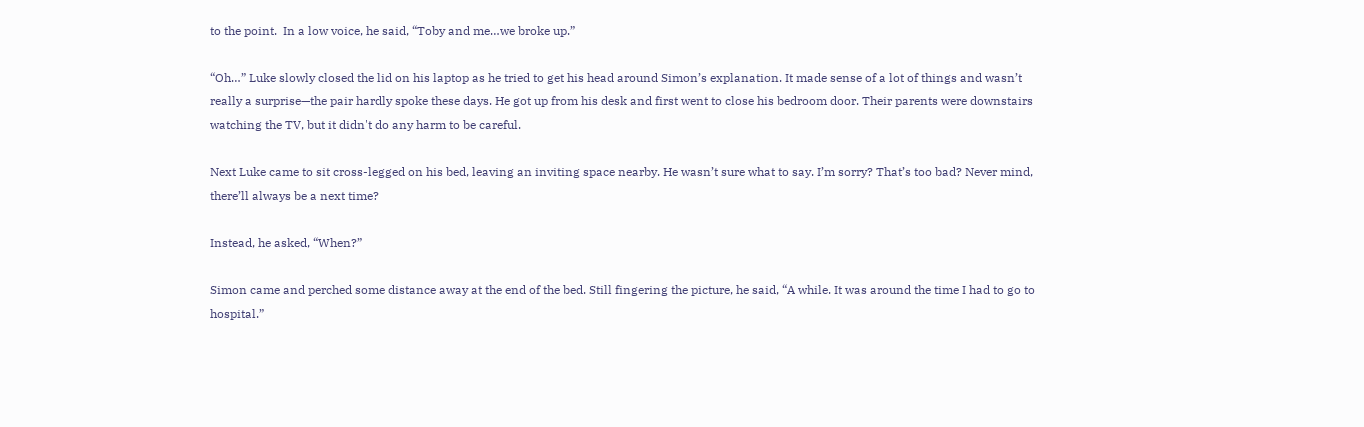to the point.  In a low voice, he said, “Toby and me…we broke up.”

“Oh…” Luke slowly closed the lid on his laptop as he tried to get his head around Simon’s explanation. It made sense of a lot of things and wasn’t really a surprise—the pair hardly spoke these days. He got up from his desk and first went to close his bedroom door. Their parents were downstairs watching the TV, but it didn't do any harm to be careful.

Next Luke came to sit cross-legged on his bed, leaving an inviting space nearby. He wasn’t sure what to say. I’m sorry? That’s too bad? Never mind, there’ll always be a next time?

Instead, he asked, “When?”

Simon came and perched some distance away at the end of the bed. Still fingering the picture, he said, “A while. It was around the time I had to go to hospital.”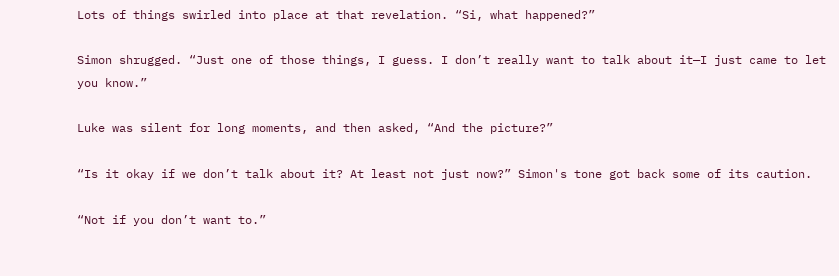Lots of things swirled into place at that revelation. “Si, what happened?”

Simon shrugged. “Just one of those things, I guess. I don’t really want to talk about it—I just came to let you know.”

Luke was silent for long moments, and then asked, “And the picture?”

“Is it okay if we don’t talk about it? At least not just now?” Simon's tone got back some of its caution.

“Not if you don’t want to.”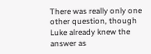There was really only one other question, though Luke already knew the answer as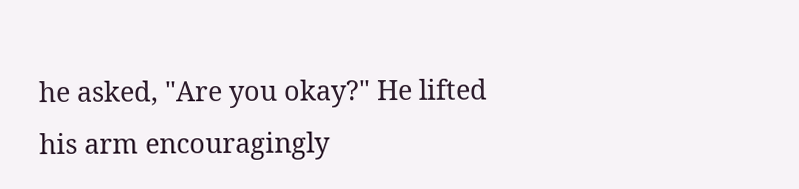he asked, "Are you okay?" He lifted his arm encouragingly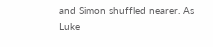and Simon shuffled nearer. As Luke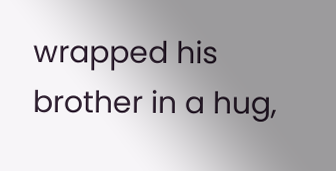wrapped his brother in a hug,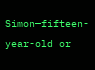Simon—fifteen-year-old or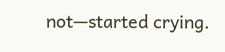not—started crying.